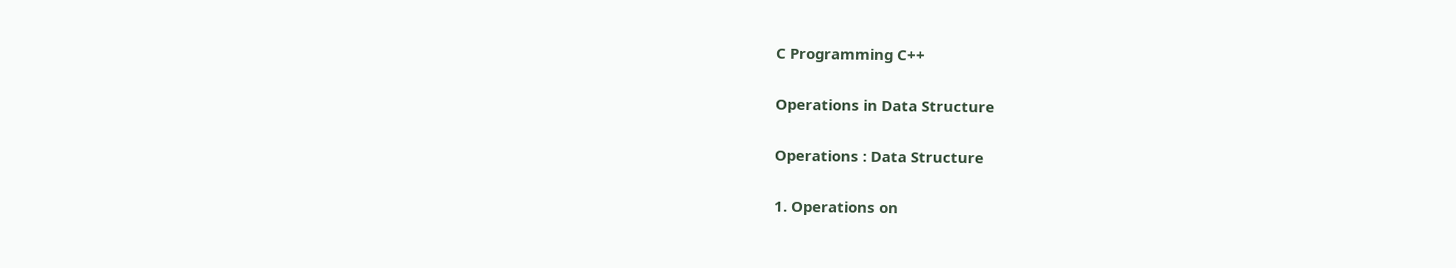C Programming C++

Operations in Data Structure

Operations : Data Structure

1. Operations on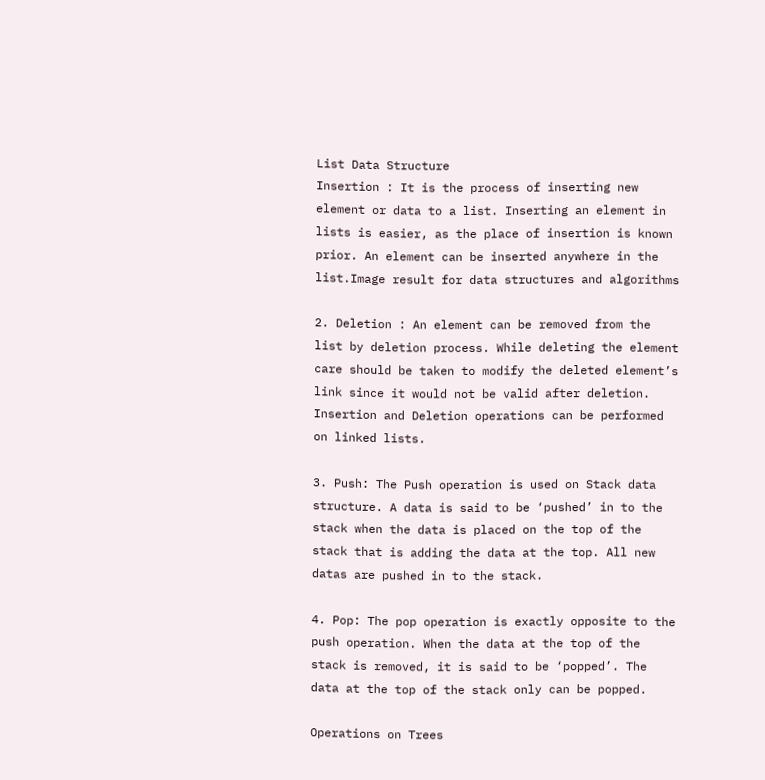List Data Structure
Insertion : It is the process of inserting new element or data to a list. Inserting an element in lists is easier, as the place of insertion is known prior. An element can be inserted anywhere in the list.Image result for data structures and algorithms

2. Deletion : An element can be removed from the list by deletion process. While deleting the element care should be taken to modify the deleted element’s link since it would not be valid after deletion. Insertion and Deletion operations can be performed on linked lists.

3. Push: The Push operation is used on Stack data structure. A data is said to be ‘pushed’ in to the stack when the data is placed on the top of the stack that is adding the data at the top. All new datas are pushed in to the stack.

4. Pop: The pop operation is exactly opposite to the push operation. When the data at the top of the stack is removed, it is said to be ‘popped’. The data at the top of the stack only can be popped.

Operations on Trees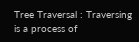Tree Traversal : Traversing is a process of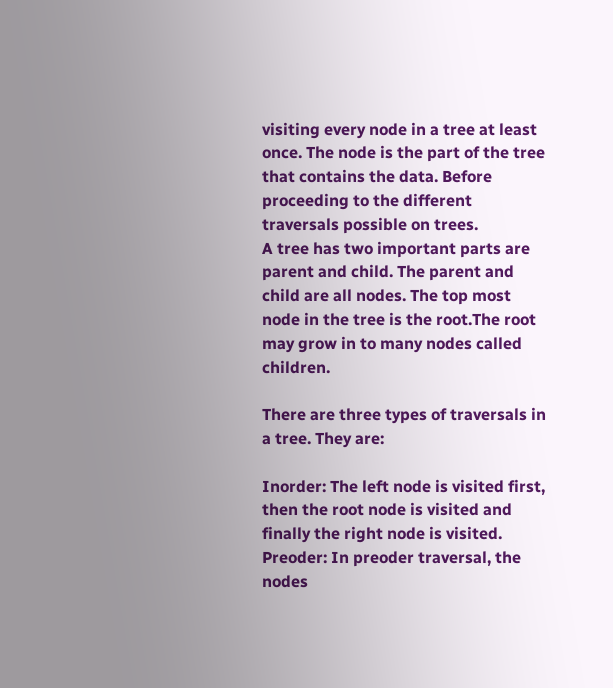visiting every node in a tree at least once. The node is the part of the tree that contains the data. Before proceeding to the different traversals possible on trees.
A tree has two important parts are parent and child. The parent and child are all nodes. The top most node in the tree is the root.The root may grow in to many nodes called children.

There are three types of traversals in a tree. They are:

Inorder: The left node is visited first, then the root node is visited and finally the right node is visited.
Preoder: In preoder traversal, the nodes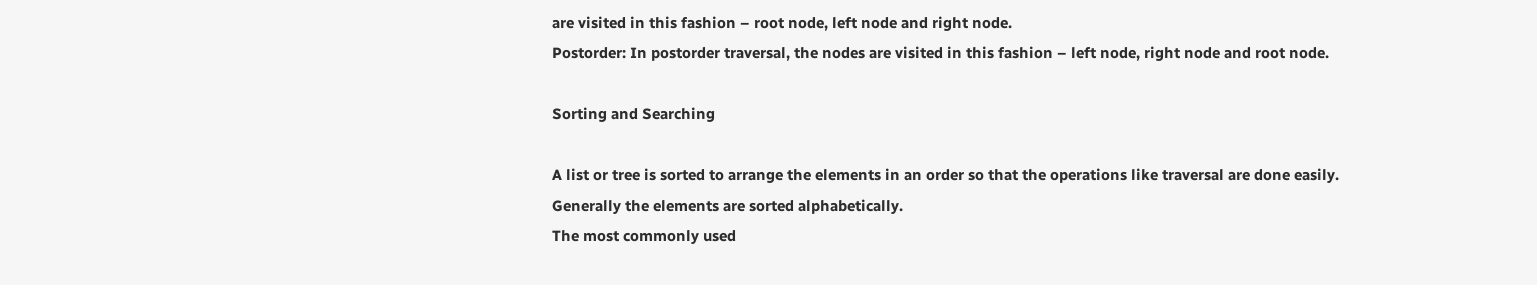are visited in this fashion – root node, left node and right node.
Postorder: In postorder traversal, the nodes are visited in this fashion – left node, right node and root node.

Sorting and Searching

A list or tree is sorted to arrange the elements in an order so that the operations like traversal are done easily.
Generally the elements are sorted alphabetically.
The most commonly used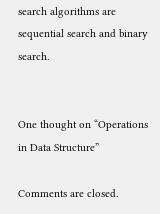search algorithms are sequential search and binary search.


One thought on “Operations in Data Structure”

Comments are closed.